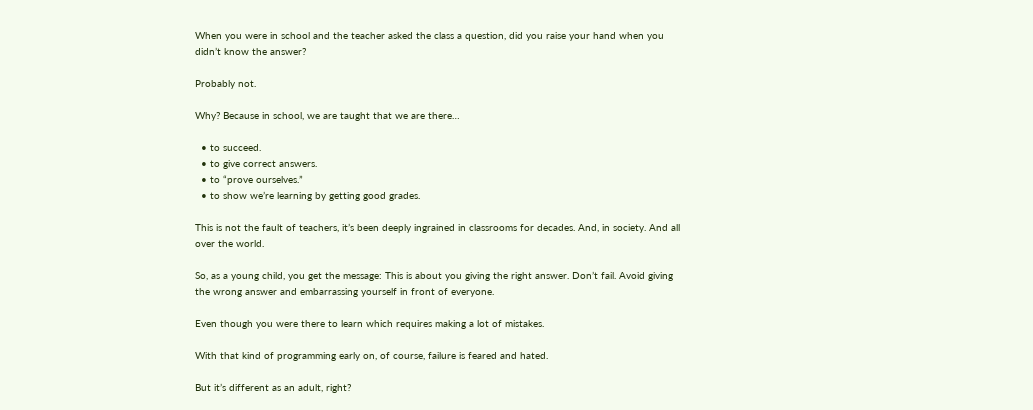When you were in school and the teacher asked the class a question, did you raise your hand when you didn’t know the answer?

Probably not.

Why? Because in school, we are taught that we are there…

  • to succeed.
  • to give correct answers.
  • to “prove ourselves.”
  • to show we’re learning by getting good grades.

This is not the fault of teachers, it’s been deeply ingrained in classrooms for decades. And, in society. And all over the world.

So, as a young child, you get the message: This is about you giving the right answer. Don’t fail. Avoid giving the wrong answer and embarrassing yourself in front of everyone.

Even though you were there to learn which requires making a lot of mistakes.

With that kind of programming early on, of course, failure is feared and hated.

But it’s different as an adult, right?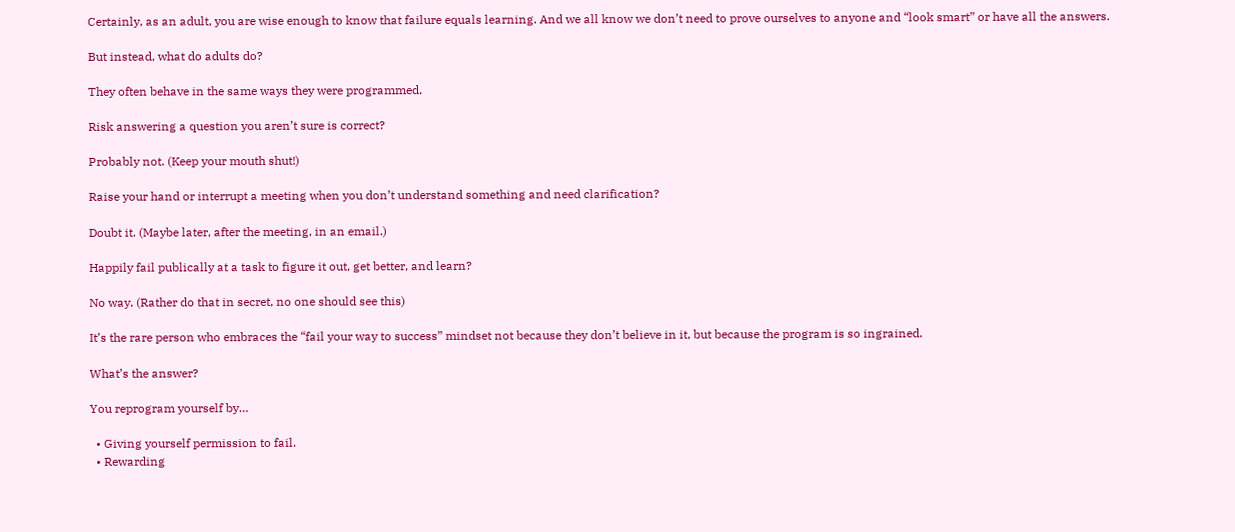Certainly, as an adult, you are wise enough to know that failure equals learning. And we all know we don’t need to prove ourselves to anyone and “look smart” or have all the answers.

But instead, what do adults do?

They often behave in the same ways they were programmed.

Risk answering a question you aren’t sure is correct?

Probably not. (Keep your mouth shut!)

Raise your hand or interrupt a meeting when you don’t understand something and need clarification?

Doubt it. (Maybe later, after the meeting, in an email.)

Happily fail publically at a task to figure it out, get better, and learn?

No way. (Rather do that in secret, no one should see this)

It’s the rare person who embraces the “fail your way to success” mindset not because they don’t believe in it, but because the program is so ingrained.

What’s the answer?

You reprogram yourself by…

  • Giving yourself permission to fail.
  • Rewarding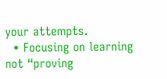your attempts.
  • Focusing on learning not “proving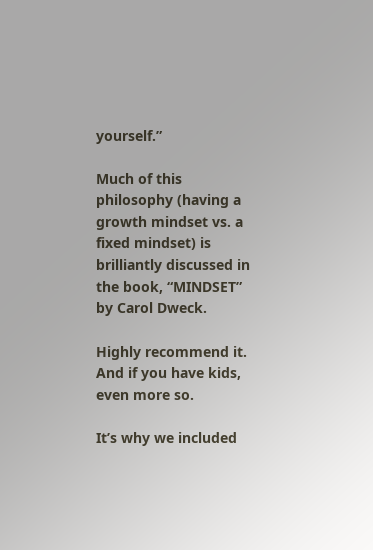yourself.”

Much of this philosophy (having a growth mindset vs. a fixed mindset) is brilliantly discussed in the book, “MINDSET” by Carol Dweck.

Highly recommend it. And if you have kids, even more so.

It’s why we included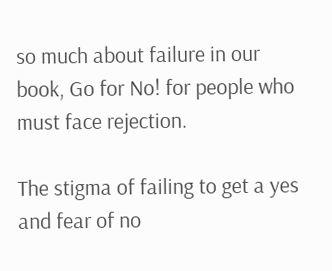so much about failure in our book, Go for No! for people who must face rejection.

The stigma of failing to get a yes and fear of no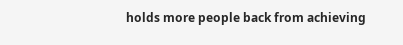holds more people back from achieving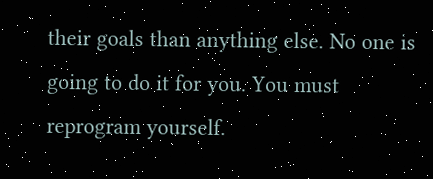their goals than anything else. No one is going to do it for you. You must reprogram yourself.